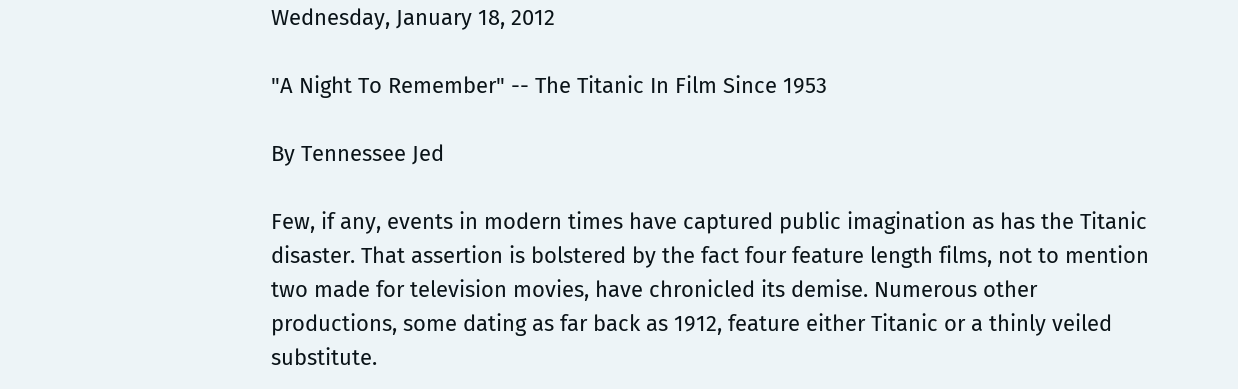Wednesday, January 18, 2012

"A Night To Remember" -- The Titanic In Film Since 1953

By Tennessee Jed

Few, if any, events in modern times have captured public imagination as has the Titanic disaster. That assertion is bolstered by the fact four feature length films, not to mention two made for television movies, have chronicled its demise. Numerous other productions, some dating as far back as 1912, feature either Titanic or a thinly veiled substitute.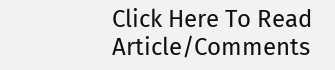Click Here To Read Article/Comments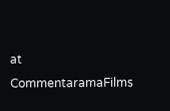at CommentaramaFilms